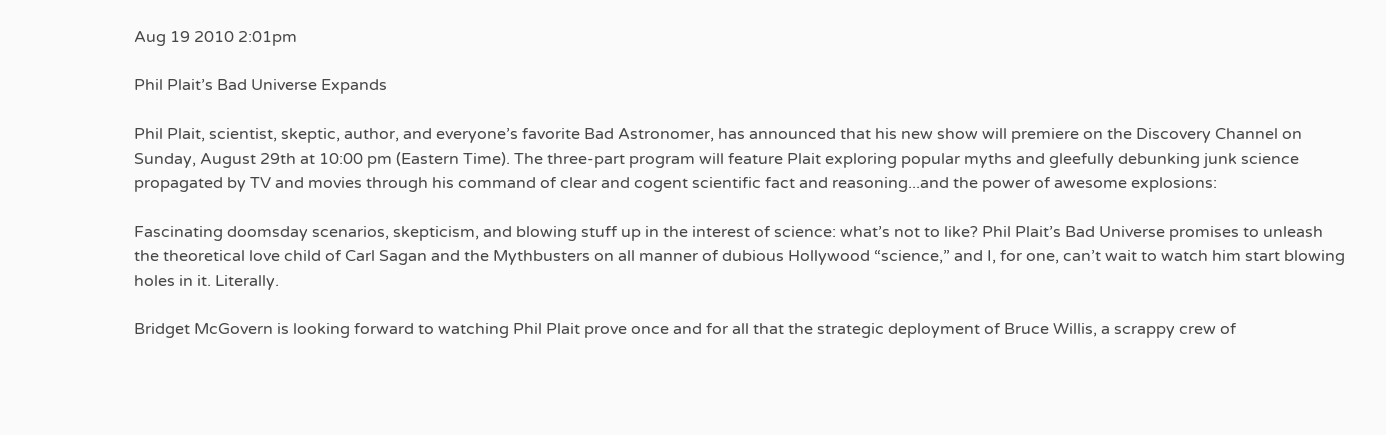Aug 19 2010 2:01pm

Phil Plait’s Bad Universe Expands

Phil Plait, scientist, skeptic, author, and everyone’s favorite Bad Astronomer, has announced that his new show will premiere on the Discovery Channel on Sunday, August 29th at 10:00 pm (Eastern Time). The three-part program will feature Plait exploring popular myths and gleefully debunking junk science propagated by TV and movies through his command of clear and cogent scientific fact and reasoning...and the power of awesome explosions:

Fascinating doomsday scenarios, skepticism, and blowing stuff up in the interest of science: what’s not to like? Phil Plait’s Bad Universe promises to unleash the theoretical love child of Carl Sagan and the Mythbusters on all manner of dubious Hollywood “science,” and I, for one, can’t wait to watch him start blowing holes in it. Literally.

Bridget McGovern is looking forward to watching Phil Plait prove once and for all that the strategic deployment of Bruce Willis, a scrappy crew of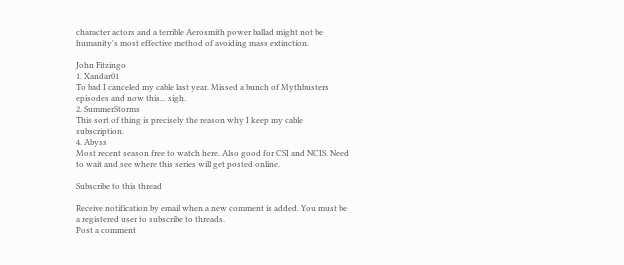character actors and a terrible Aerosmith power ballad might not be humanity's most effective method of avoiding mass extinction.

John Fitzingo
1. Xandar01
To bad I canceled my cable last year. Missed a bunch of Mythbusters episodes and now this... sigh.
2. SummerStorms
This sort of thing is precisely the reason why I keep my cable subscription.
4. Abyss
Most recent season free to watch here. Also good for CSI and NCIS. Need to wait and see where this series will get posted online.

Subscribe to this thread

Receive notification by email when a new comment is added. You must be a registered user to subscribe to threads.
Post a comment